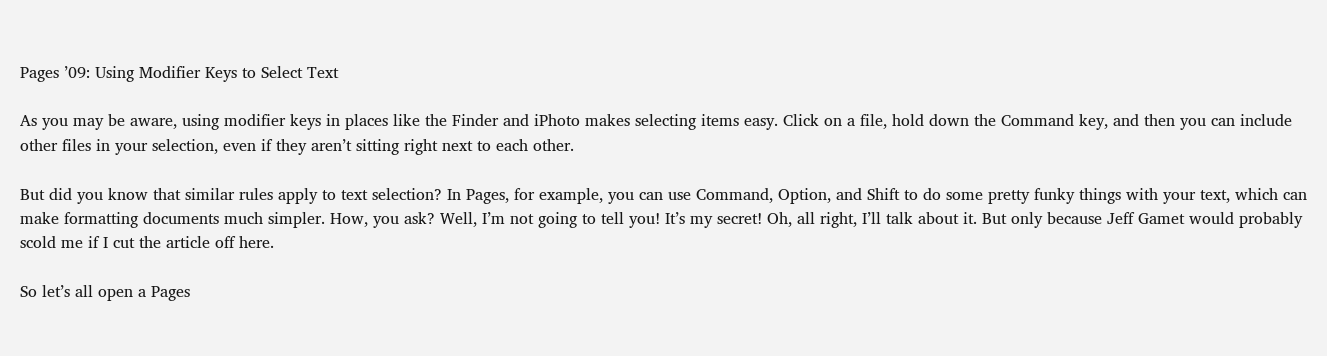Pages ’09: Using Modifier Keys to Select Text

As you may be aware, using modifier keys in places like the Finder and iPhoto makes selecting items easy. Click on a file, hold down the Command key, and then you can include other files in your selection, even if they aren’t sitting right next to each other.

But did you know that similar rules apply to text selection? In Pages, for example, you can use Command, Option, and Shift to do some pretty funky things with your text, which can make formatting documents much simpler. How, you ask? Well, I’m not going to tell you! It’s my secret! Oh, all right, I’ll talk about it. But only because Jeff Gamet would probably scold me if I cut the article off here.

So let’s all open a Pages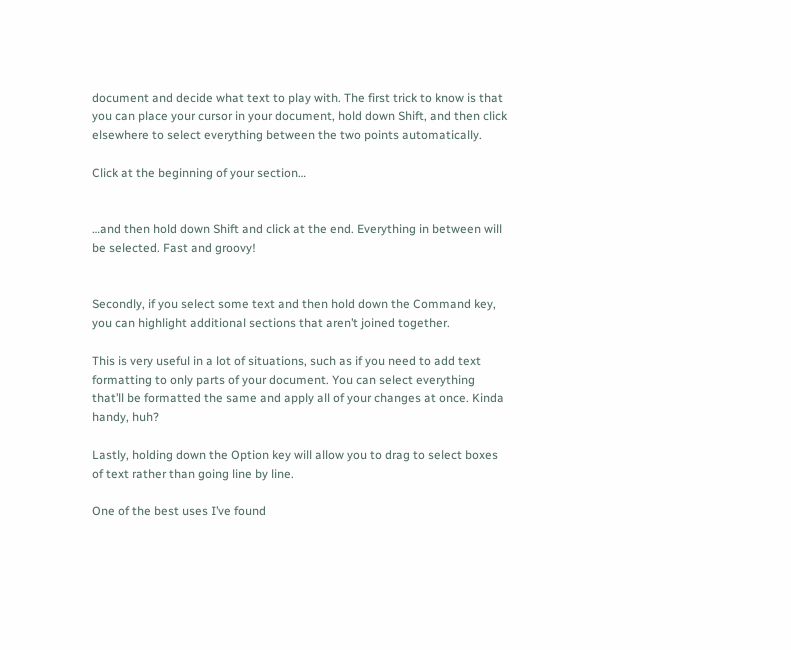document and decide what text to play with. The first trick to know is that you can place your cursor in your document, hold down Shift, and then click elsewhere to select everything between the two points automatically.

Click at the beginning of your section…


…and then hold down Shift and click at the end. Everything in between will be selected. Fast and groovy!


Secondly, if you select some text and then hold down the Command key, you can highlight additional sections that aren’t joined together.

This is very useful in a lot of situations, such as if you need to add text formatting to only parts of your document. You can select everything that’ll be formatted the same and apply all of your changes at once. Kinda handy, huh?

Lastly, holding down the Option key will allow you to drag to select boxes of text rather than going line by line.

One of the best uses I’ve found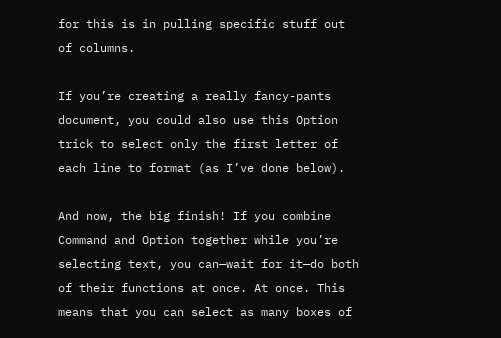for this is in pulling specific stuff out of columns.

If you’re creating a really fancy-pants document, you could also use this Option trick to select only the first letter of each line to format (as I’ve done below).

And now, the big finish! If you combine Command and Option together while you’re selecting text, you can—wait for it—do both of their functions at once. At once. This means that you can select as many boxes of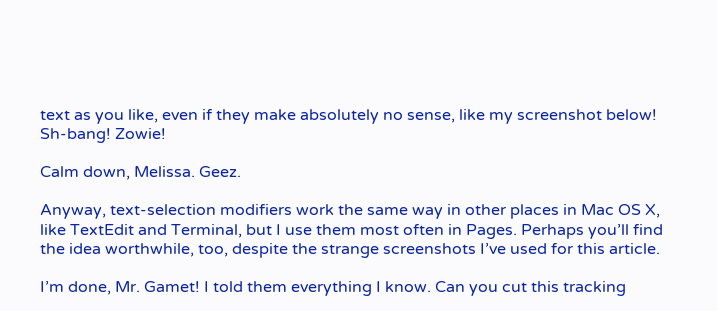text as you like, even if they make absolutely no sense, like my screenshot below! Sh-bang! Zowie!

Calm down, Melissa. Geez.

Anyway, text-selection modifiers work the same way in other places in Mac OS X, like TextEdit and Terminal, but I use them most often in Pages. Perhaps you’ll find the idea worthwhile, too, despite the strange screenshots I’ve used for this article.

I’m done, Mr. Gamet! I told them everything I know. Can you cut this tracking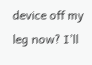device off my leg now? I’ll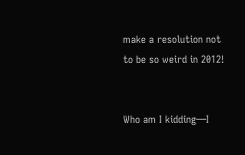make a resolution not to be so weird in 2012!


Who am I kidding—I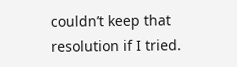couldn’t keep that resolution if I tried.